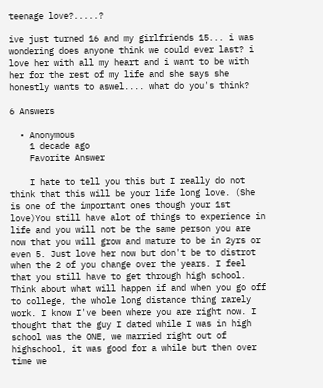teenage love?.....?

ive just turned 16 and my girlfriends 15... i was wondering does anyone think we could ever last? i love her with all my heart and i want to be with her for the rest of my life and she says she honestly wants to aswel.... what do you's think?

6 Answers

  • Anonymous
    1 decade ago
    Favorite Answer

    I hate to tell you this but I really do not think that this will be your life long love. (She is one of the important ones though your 1st love)You still have alot of things to experience in life and you will not be the same person you are now that you will grow and mature to be in 2yrs or even 5. Just love her now but don't be to distrot when the 2 of you change over the years. I feel that you still have to get through high school. Think about what will happen if and when you go off to college, the whole long distance thing rarely work. I know I've been where you are right now. I thought that the guy I dated while I was in high school was the ONE, we married right out of highschool, it was good for a while but then over time we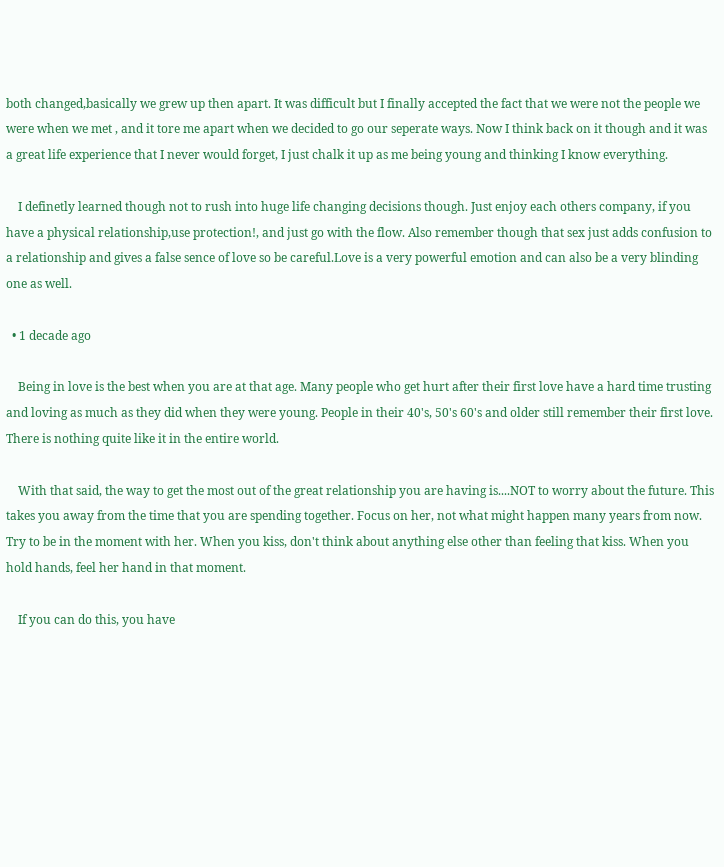both changed,basically we grew up then apart. It was difficult but I finally accepted the fact that we were not the people we were when we met , and it tore me apart when we decided to go our seperate ways. Now I think back on it though and it was a great life experience that I never would forget, I just chalk it up as me being young and thinking I know everything.

    I definetly learned though not to rush into huge life changing decisions though. Just enjoy each others company, if you have a physical relationship,use protection!, and just go with the flow. Also remember though that sex just adds confusion to a relationship and gives a false sence of love so be careful.Love is a very powerful emotion and can also be a very blinding one as well.

  • 1 decade ago

    Being in love is the best when you are at that age. Many people who get hurt after their first love have a hard time trusting and loving as much as they did when they were young. People in their 40's, 50's 60's and older still remember their first love. There is nothing quite like it in the entire world.

    With that said, the way to get the most out of the great relationship you are having is....NOT to worry about the future. This takes you away from the time that you are spending together. Focus on her, not what might happen many years from now. Try to be in the moment with her. When you kiss, don't think about anything else other than feeling that kiss. When you hold hands, feel her hand in that moment.

    If you can do this, you have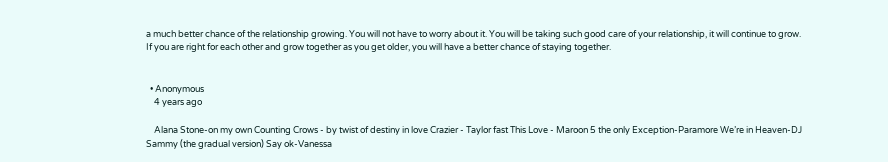a much better chance of the relationship growing. You will not have to worry about it. You will be taking such good care of your relationship, it will continue to grow. If you are right for each other and grow together as you get older, you will have a better chance of staying together.


  • Anonymous
    4 years ago

    Alana Stone-on my own Counting Crows - by twist of destiny in love Crazier - Taylor fast This Love - Maroon 5 the only Exception-Paramore We’re in Heaven-DJ Sammy (the gradual version) Say ok-Vanessa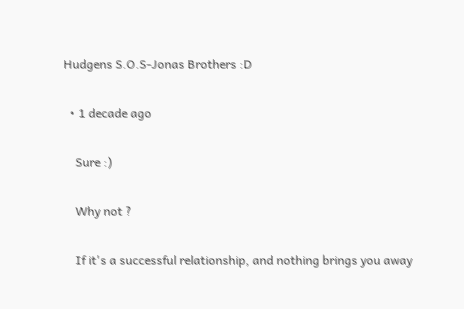Hudgens S.O.S-Jonas Brothers :D

  • 1 decade ago

    Sure :)

    Why not ?

    If it's a successful relationship, and nothing brings you away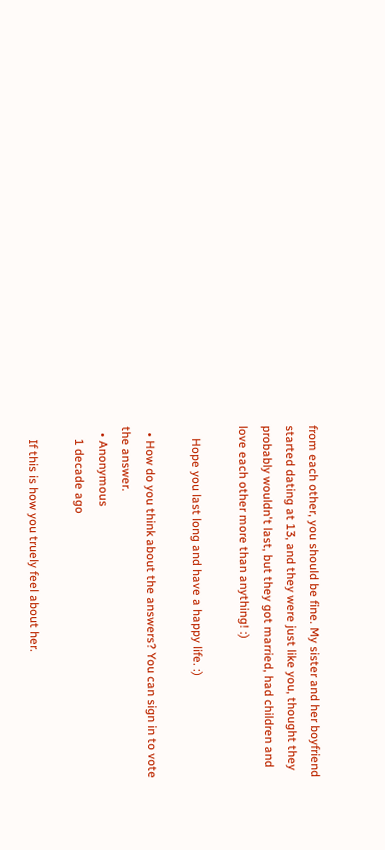from each other, you should be fine. My sister and her boyfriend started dating at 13, and they were just like you, thought they probably wouldn't last, but they got married, had children and love each other more than anything! :)

    Hope you last long and have a happy life. :)

  • How do you think about the answers? You can sign in to vote the answer.
  • Anonymous
    1 decade ago

    If this is how you truely feel about her.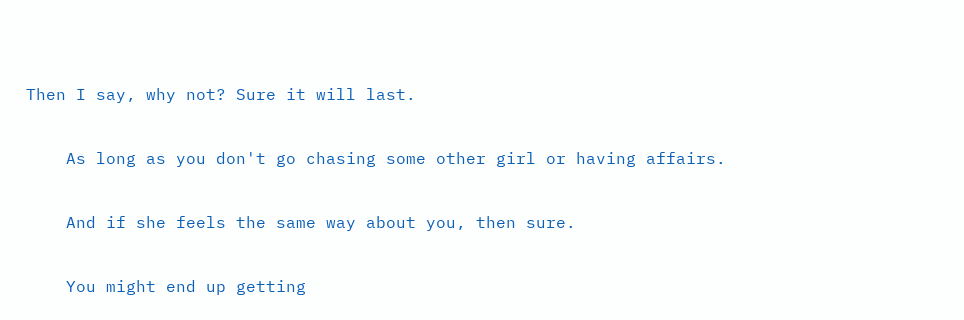Then I say, why not? Sure it will last.

    As long as you don't go chasing some other girl or having affairs.

    And if she feels the same way about you, then sure.

    You might end up getting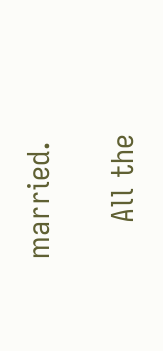married.

    All the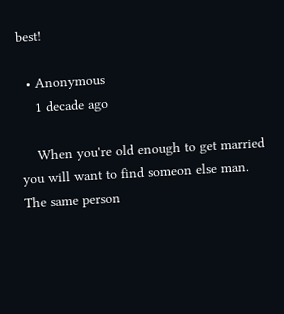best!

  • Anonymous
    1 decade ago

    When you're old enough to get married you will want to find someon else man. The same person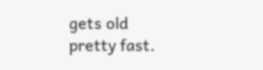gets old pretty fast.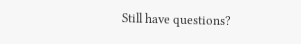Still have questions?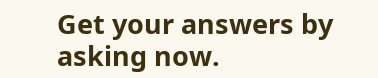Get your answers by asking now.